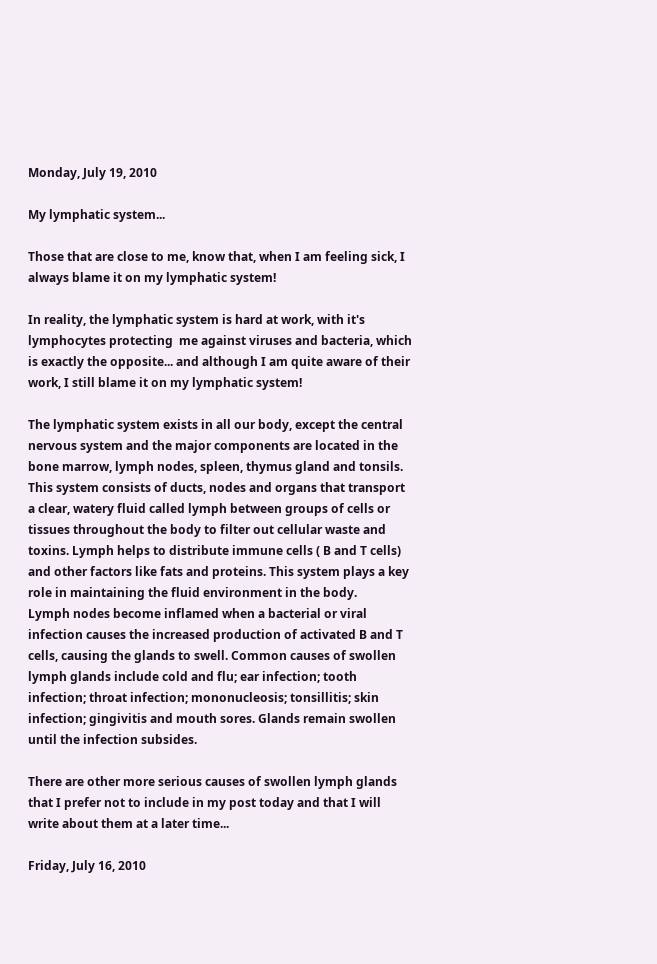Monday, July 19, 2010

My lymphatic system...

Those that are close to me, know that, when I am feeling sick, I always blame it on my lymphatic system!

In reality, the lymphatic system is hard at work, with it's lymphocytes protecting  me against viruses and bacteria, which is exactly the opposite... and although I am quite aware of their work, I still blame it on my lymphatic system!

The lymphatic system exists in all our body, except the central nervous system and the major components are located in the bone marrow, lymph nodes, spleen, thymus gland and tonsils.
This system consists of ducts, nodes and organs that transport a clear, watery fluid called lymph between groups of cells or tissues throughout the body to filter out cellular waste and toxins. Lymph helps to distribute immune cells ( B and T cells) and other factors like fats and proteins. This system plays a key role in maintaining the fluid environment in the body.
Lymph nodes become inflamed when a bacterial or viral infection causes the increased production of activated B and T cells, causing the glands to swell. Common causes of swollen lymph glands include cold and flu; ear infection; tooth infection; throat infection; mononucleosis; tonsillitis; skin infection; gingivitis and mouth sores. Glands remain swollen until the infection subsides.

There are other more serious causes of swollen lymph glands that I prefer not to include in my post today and that I will write about them at a later time...

Friday, July 16, 2010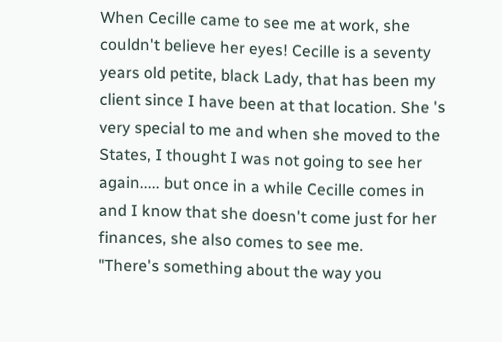When Cecille came to see me at work, she couldn't believe her eyes! Cecille is a seventy years old petite, black Lady, that has been my client since I have been at that location. She 's very special to me and when she moved to the States, I thought I was not going to see her again..... but once in a while Cecille comes in and I know that she doesn't come just for her finances, she also comes to see me.
"There's something about the way you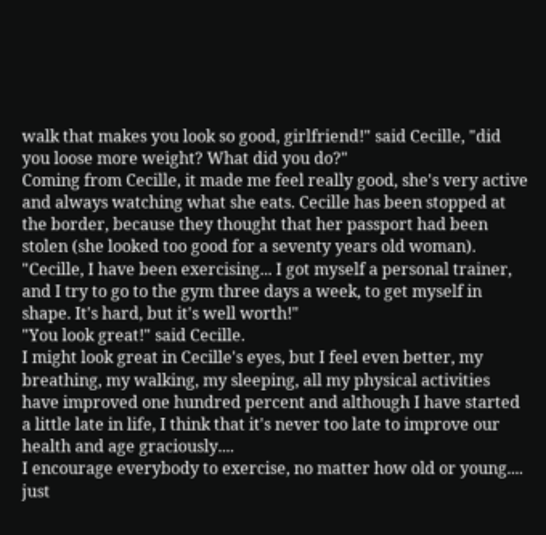walk that makes you look so good, girlfriend!" said Cecille, "did you loose more weight? What did you do?"
Coming from Cecille, it made me feel really good, she's very active and always watching what she eats. Cecille has been stopped at the border, because they thought that her passport had been stolen (she looked too good for a seventy years old woman).
"Cecille, I have been exercising... I got myself a personal trainer, and I try to go to the gym three days a week, to get myself in shape. It's hard, but it's well worth!"
"You look great!" said Cecille.
I might look great in Cecille's eyes, but I feel even better, my breathing, my walking, my sleeping, all my physical activities have improved one hundred percent and although I have started a little late in life, I think that it's never too late to improve our health and age graciously....
I encourage everybody to exercise, no matter how old or young.... just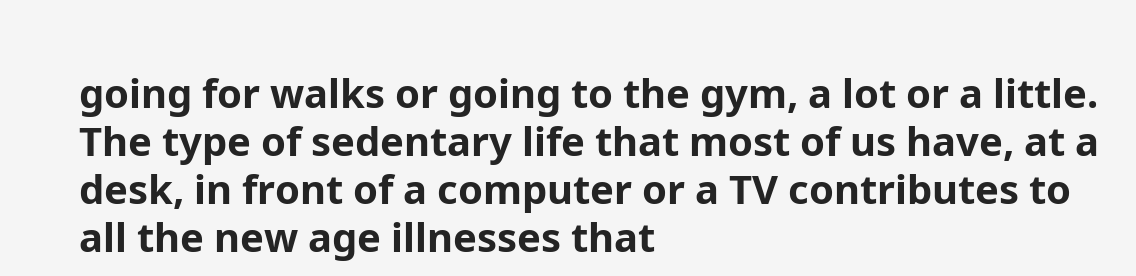going for walks or going to the gym, a lot or a little. The type of sedentary life that most of us have, at a desk, in front of a computer or a TV contributes to all the new age illnesses that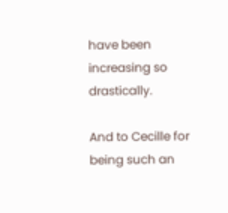have been increasing so drastically.

And to Cecille for being such an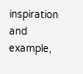inspiration and example,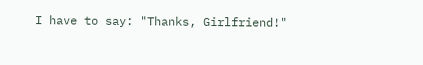I have to say: "Thanks, Girlfriend!"